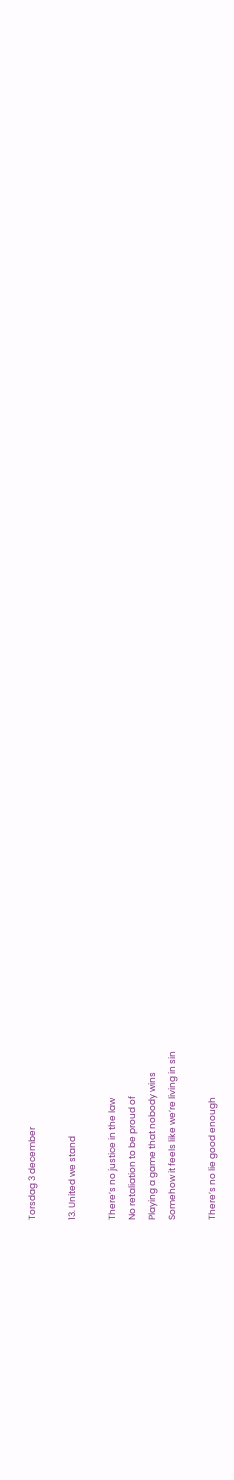Torsdag 3 december

13. United we stand

There’s no justice in the law
No retaliation to be proud of
Playing a game that nobody wins
Somehow it feels like we’re living in sin

There’s no lie good enough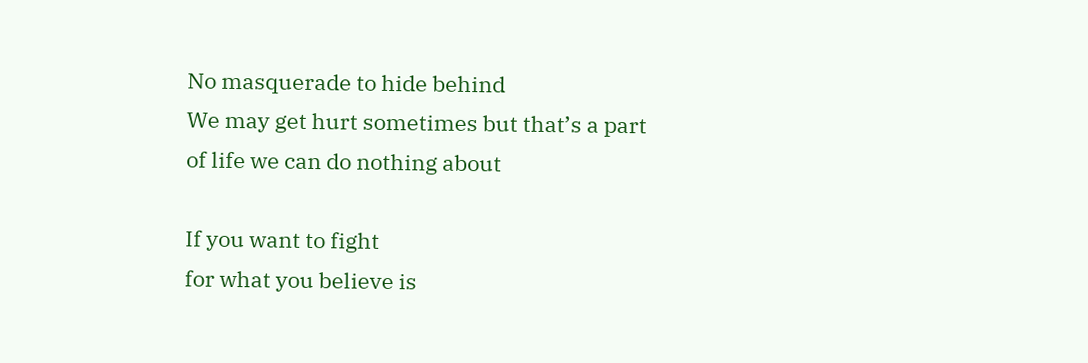No masquerade to hide behind
We may get hurt sometimes but that’s a part
of life we can do nothing about

If you want to fight
for what you believe is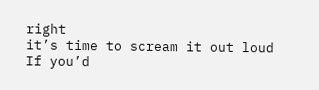right
it’s time to scream it out loud
If you’d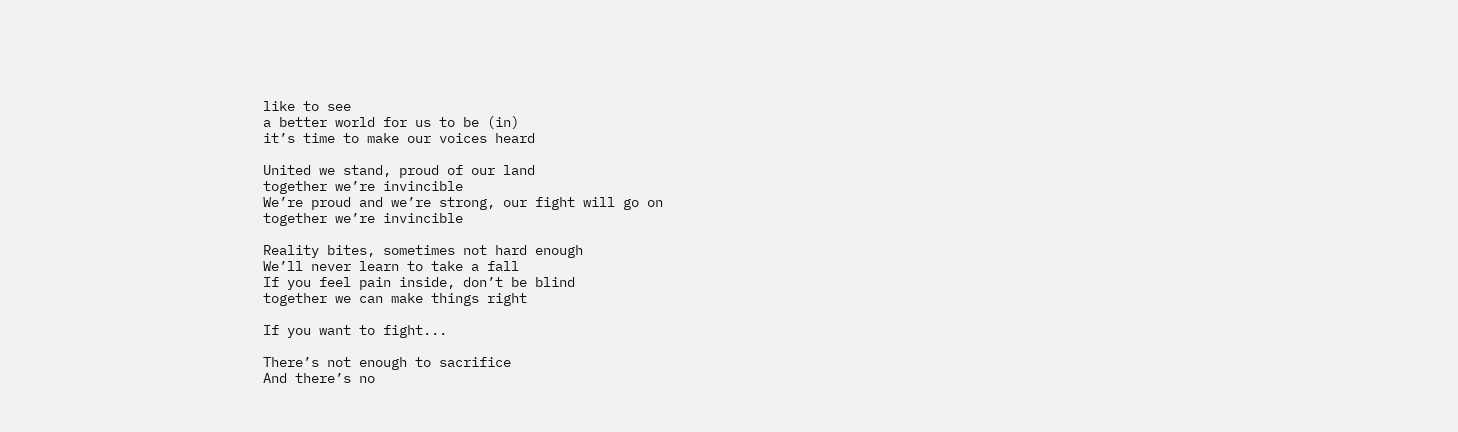like to see
a better world for us to be (in)
it’s time to make our voices heard

United we stand, proud of our land
together we’re invincible
We’re proud and we’re strong, our fight will go on
together we’re invincible

Reality bites, sometimes not hard enough
We’ll never learn to take a fall
If you feel pain inside, don’t be blind
together we can make things right

If you want to fight...

There’s not enough to sacrifice
And there’s no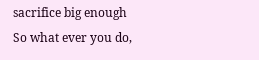sacrifice big enough
So what ever you do,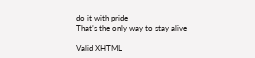do it with pride
That’s the only way to stay alive

Valid XHTML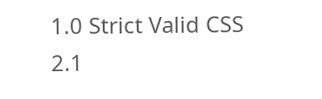1.0 Strict Valid CSS 2.1